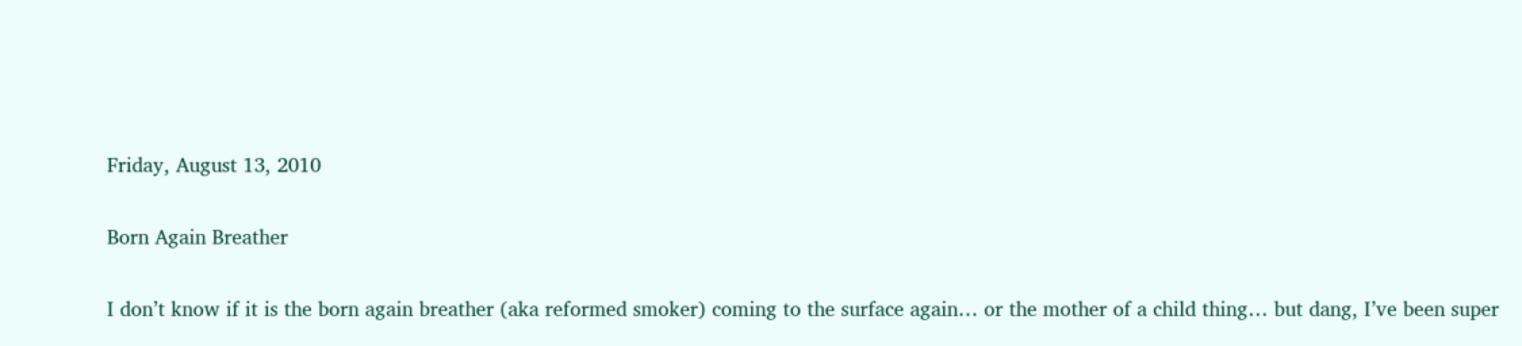Friday, August 13, 2010

Born Again Breather

I don’t know if it is the born again breather (aka reformed smoker) coming to the surface again… or the mother of a child thing… but dang, I’ve been super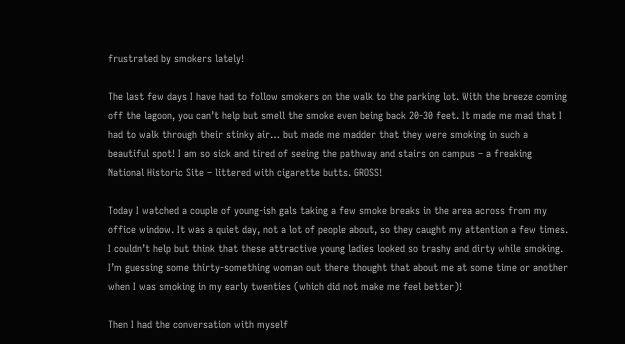frustrated by smokers lately!

The last few days I have had to follow smokers on the walk to the parking lot. With the breeze coming off the lagoon, you can’t help but smell the smoke even being back 20-30 feet. It made me mad that I had to walk through their stinky air… but made me madder that they were smoking in such a beautiful spot! I am so sick and tired of seeing the pathway and stairs on campus – a freaking National Historic Site – littered with cigarette butts. GROSS!

Today I watched a couple of young-ish gals taking a few smoke breaks in the area across from my office window. It was a quiet day, not a lot of people about, so they caught my attention a few times. I couldn’t help but think that these attractive young ladies looked so trashy and dirty while smoking. I’m guessing some thirty-something woman out there thought that about me at some time or another when I was smoking in my early twenties (which did not make me feel better)!

Then I had the conversation with myself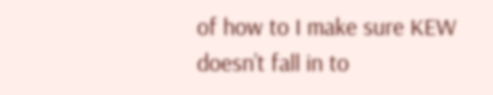of how to I make sure KEW doesn’t fall in to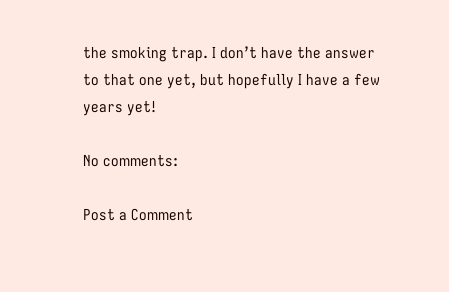the smoking trap. I don’t have the answer to that one yet, but hopefully I have a few years yet!

No comments:

Post a Comment